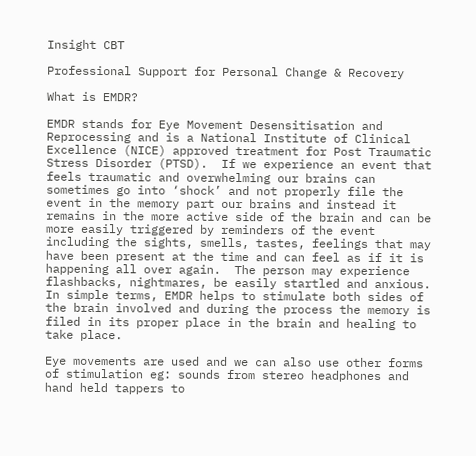Insight CBT

Professional Support for Personal Change & Recovery

What is EMDR?

EMDR stands for Eye Movement Desensitisation and Reprocessing and is a National Institute of Clinical Excellence (NICE) approved treatment for Post Traumatic Stress Disorder (PTSD).  If we experience an event that feels traumatic and overwhelming our brains can sometimes go into ‘shock’ and not properly file the event in the memory part our brains and instead it remains in the more active side of the brain and can be more easily triggered by reminders of the event including the sights, smells, tastes, feelings that may have been present at the time and can feel as if it is happening all over again.  The person may experience flashbacks, nightmares, be easily startled and anxious.  In simple terms, EMDR helps to stimulate both sides of the brain involved and during the process the memory is filed in its proper place in the brain and healing to take place.

Eye movements are used and we can also use other forms of stimulation eg: sounds from stereo headphones and hand held tappers to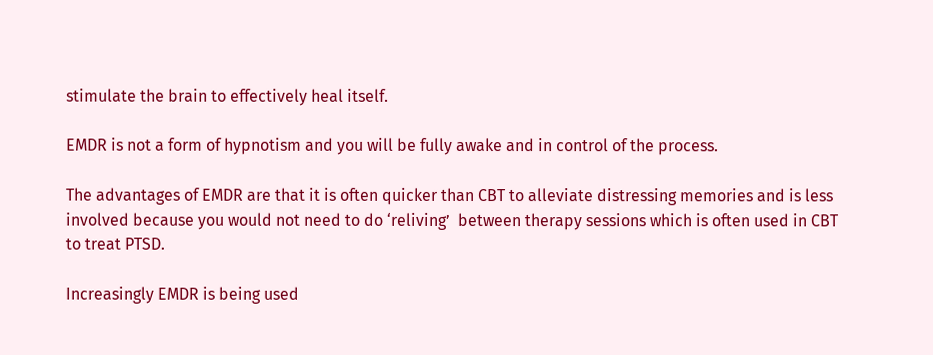stimulate the brain to effectively heal itself.

EMDR is not a form of hypnotism and you will be fully awake and in control of the process.

The advantages of EMDR are that it is often quicker than CBT to alleviate distressing memories and is less involved because you would not need to do ‘reliving’  between therapy sessions which is often used in CBT to treat PTSD.

Increasingly EMDR is being used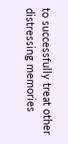to successfully treat other distressing memories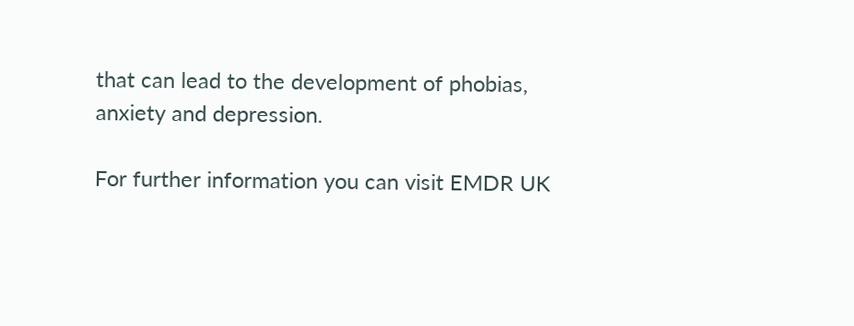that can lead to the development of phobias, anxiety and depression.

For further information you can visit EMDR UK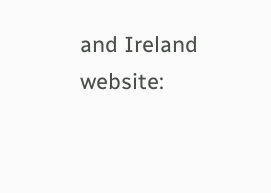and Ireland website: